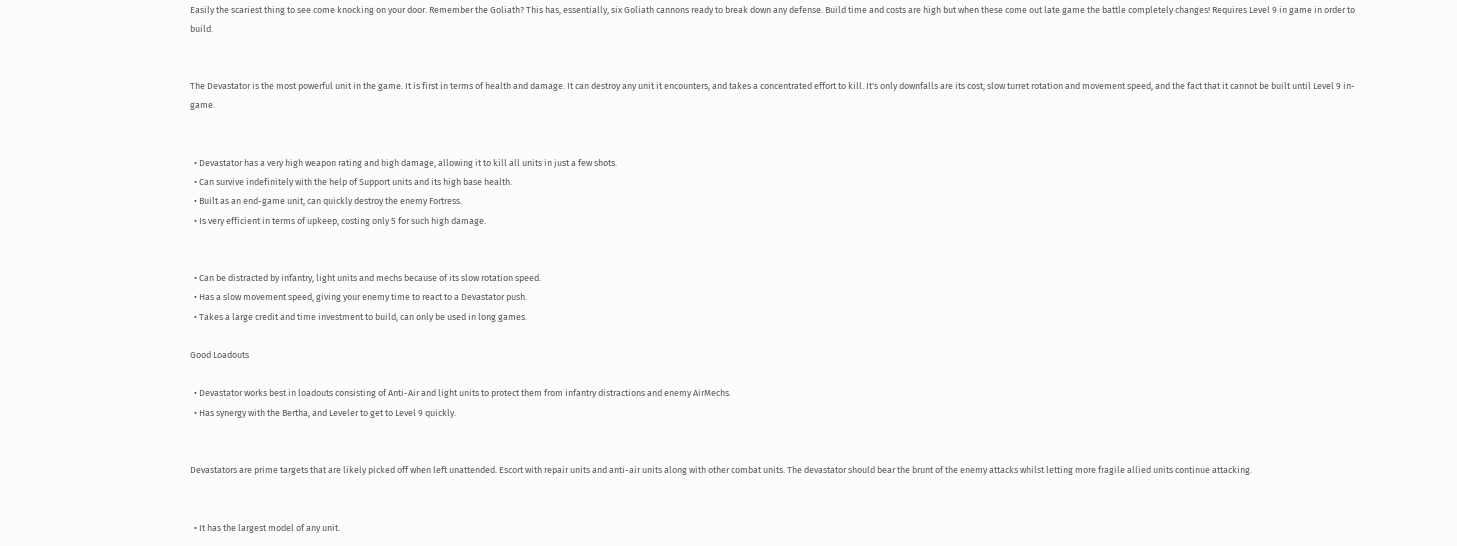Easily the scariest thing to see come knocking on your door. Remember the Goliath? This has, essentially, six Goliath cannons ready to break down any defense. Build time and costs are high but when these come out late game the battle completely changes! Requires Level 9 in game in order to build.


The Devastator is the most powerful unit in the game. It is first in terms of health and damage. It can destroy any unit it encounters, and takes a concentrated effort to kill. It's only downfalls are its cost, slow turret rotation and movement speed, and the fact that it cannot be built until Level 9 in-game.


  • Devastator has a very high weapon rating and high damage, allowing it to kill all units in just a few shots.
  • Can survive indefinitely with the help of Support units and its high base health.
  • Built as an end-game unit, can quickly destroy the enemy Fortress.
  • Is very efficient in terms of upkeep, costing only 5 for such high damage.


  • Can be distracted by infantry, light units and mechs because of its slow rotation speed.
  • Has a slow movement speed, giving your enemy time to react to a Devastator push.
  • Takes a large credit and time investment to build, can only be used in long games.

Good Loadouts

  • Devastator works best in loadouts consisting of Anti-Air and light units to protect them from infantry distractions and enemy AirMechs.
  • Has synergy with the Bertha, and Leveler to get to Level 9 quickly.


Devastators are prime targets that are likely picked off when left unattended. Escort with repair units and anti-air units along with other combat units. The devastator should bear the brunt of the enemy attacks whilst letting more fragile allied units continue attacking.


  • It has the largest model of any unit.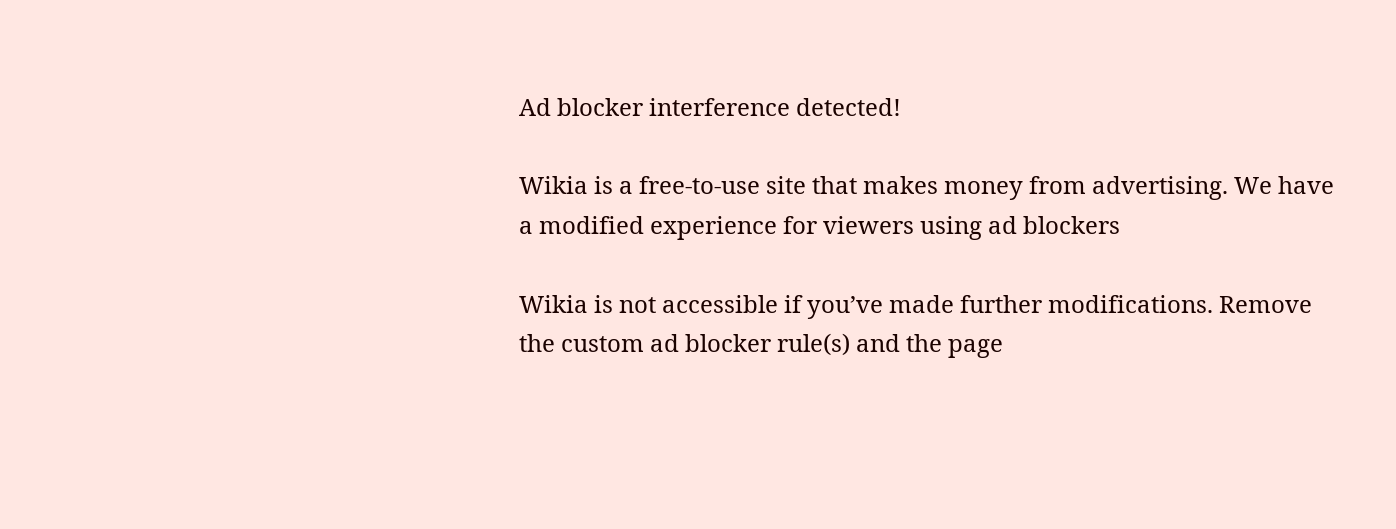Ad blocker interference detected!

Wikia is a free-to-use site that makes money from advertising. We have a modified experience for viewers using ad blockers

Wikia is not accessible if you’ve made further modifications. Remove the custom ad blocker rule(s) and the page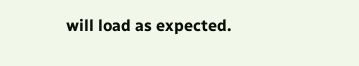will load as expected.